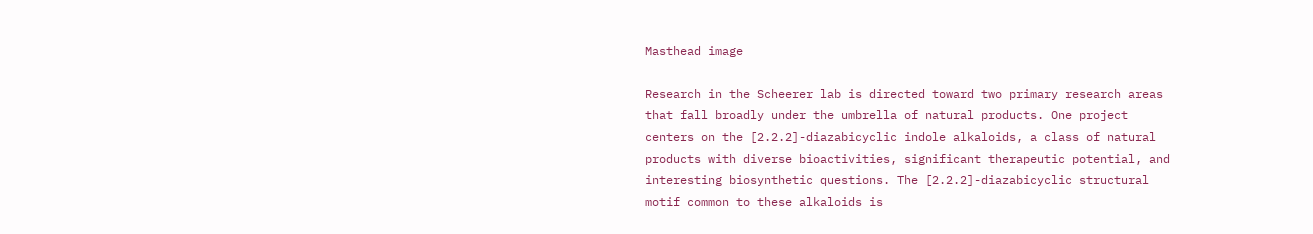Masthead image

Research in the Scheerer lab is directed toward two primary research areas that fall broadly under the umbrella of natural products. One project centers on the [2.2.2]-diazabicyclic indole alkaloids, a class of natural products with diverse bioactivities, significant therapeutic potential, and interesting biosynthetic questions. The [2.2.2]-diazabicyclic structural motif common to these alkaloids is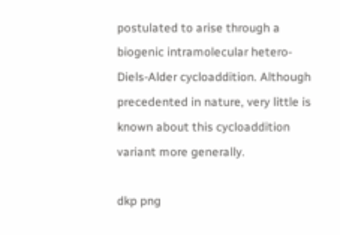postulated to arise through a biogenic intramolecular hetero-Diels-Alder cycloaddition. Although precedented in nature, very little is known about this cycloaddition variant more generally.

dkp png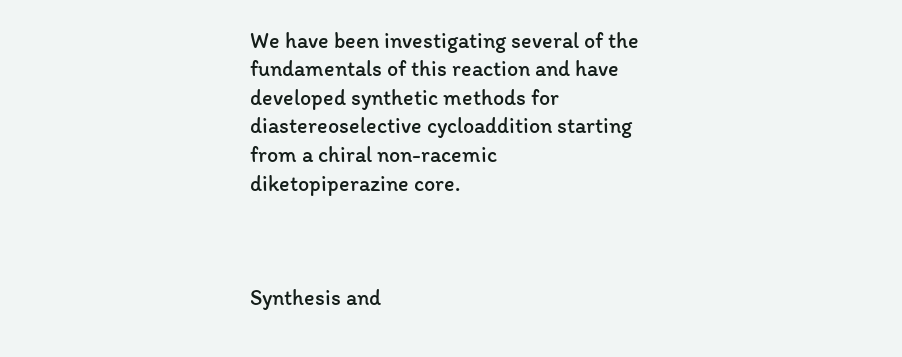We have been investigating several of the fundamentals of this reaction and have developed synthetic methods for diastereoselective cycloaddition starting from a chiral non-racemic diketopiperazine core.



Synthesis and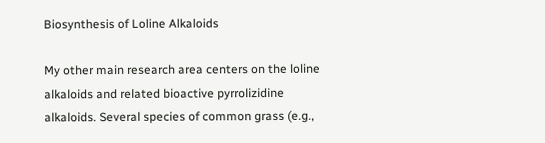Biosynthesis of Loline Alkaloids

My other main research area centers on the loline alkaloids and related bioactive pyrrolizidine alkaloids. Several species of common grass (e.g.,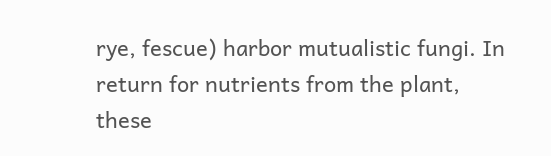rye, fescue) harbor mutualistic fungi. In return for nutrients from the plant, these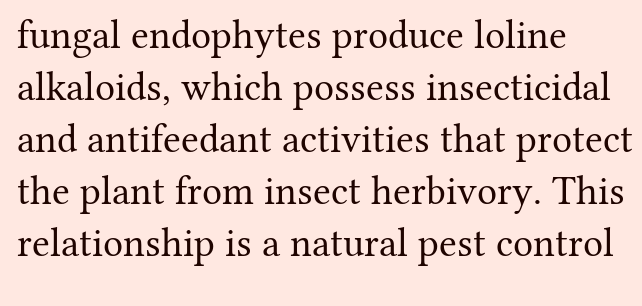fungal endophytes produce loline alkaloids, which possess insecticidal and antifeedant activities that protect the plant from insect herbivory. This relationship is a natural pest control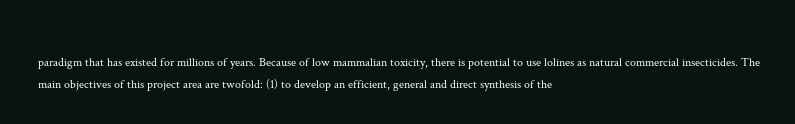paradigm that has existed for millions of years. Because of low mammalian toxicity, there is potential to use lolines as natural commercial insecticides. The main objectives of this project area are twofold: (1) to develop an efficient, general and direct synthesis of the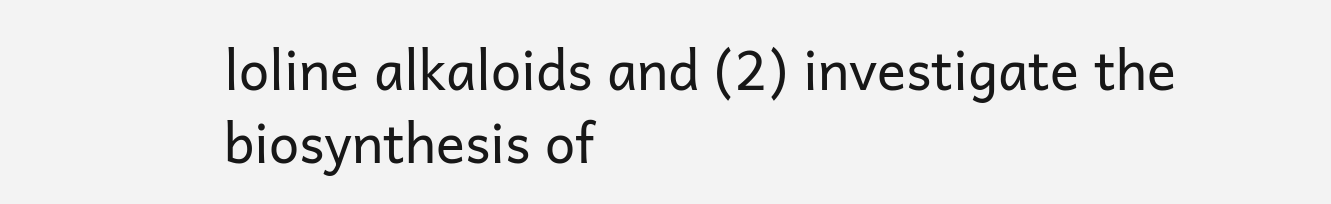loline alkaloids and (2) investigate the biosynthesis of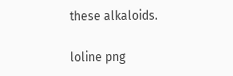these alkaloids.

loline png